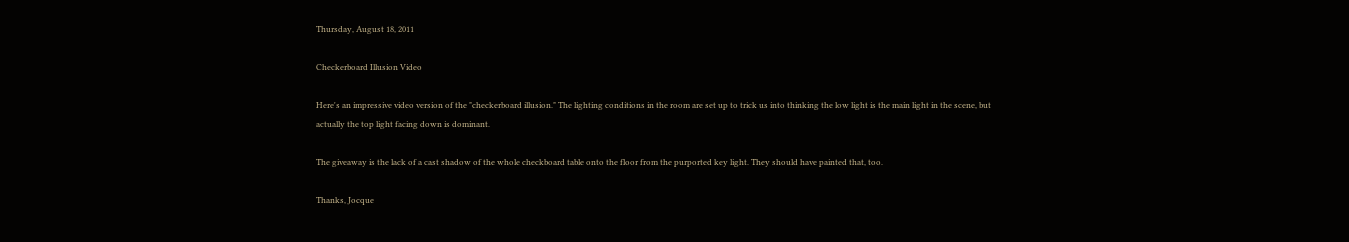Thursday, August 18, 2011

Checkerboard Illusion Video

Here's an impressive video version of the "checkerboard illusion." The lighting conditions in the room are set up to trick us into thinking the low light is the main light in the scene, but actually the top light facing down is dominant.

The giveaway is the lack of a cast shadow of the whole checkboard table onto the floor from the purported key light. They should have painted that, too.

Thanks, Jocque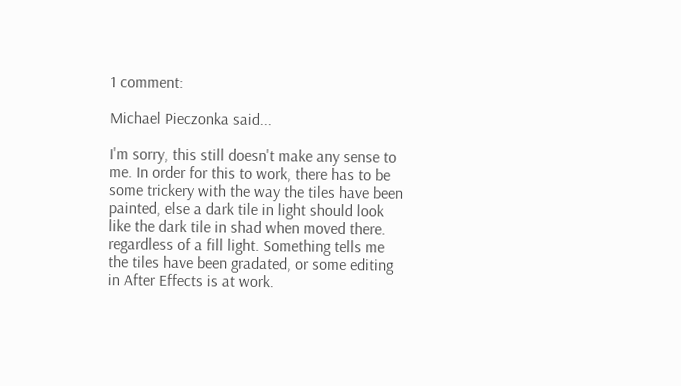1 comment:

Michael Pieczonka said...

I'm sorry, this still doesn't make any sense to me. In order for this to work, there has to be some trickery with the way the tiles have been painted, else a dark tile in light should look like the dark tile in shad when moved there. regardless of a fill light. Something tells me the tiles have been gradated, or some editing in After Effects is at work.